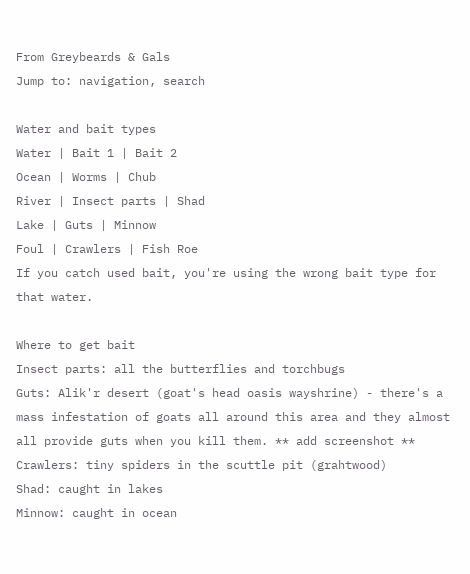From Greybeards & Gals
Jump to: navigation, search

Water and bait types
Water | Bait 1 | Bait 2
Ocean | Worms | Chub
River | Insect parts | Shad
Lake | Guts | Minnow
Foul | Crawlers | Fish Roe
If you catch used bait, you're using the wrong bait type for that water.

Where to get bait
Insect parts: all the butterflies and torchbugs
Guts: Alik'r desert (goat's head oasis wayshrine) - there's a mass infestation of goats all around this area and they almost all provide guts when you kill them. ** add screenshot **
Crawlers: tiny spiders in the scuttle pit (grahtwood)
Shad: caught in lakes
Minnow: caught in ocean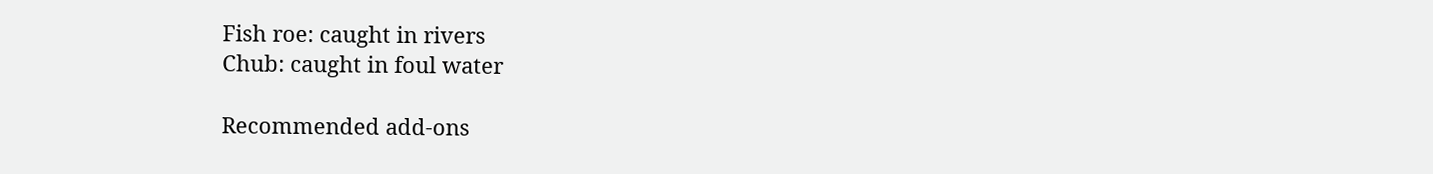Fish roe: caught in rivers
Chub: caught in foul water

Recommended add-ons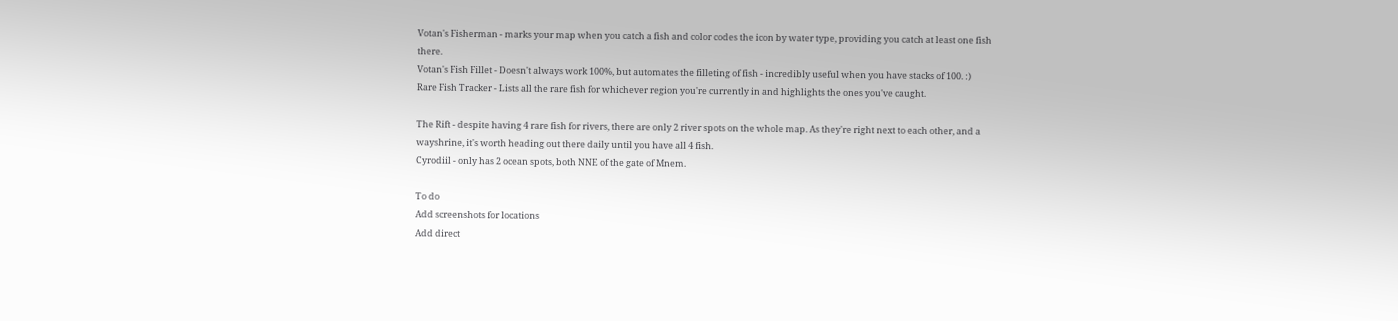Votan's Fisherman - marks your map when you catch a fish and color codes the icon by water type, providing you catch at least one fish there.
Votan's Fish Fillet - Doesn't always work 100%, but automates the filleting of fish - incredibly useful when you have stacks of 100. :)
Rare Fish Tracker - Lists all the rare fish for whichever region you're currently in and highlights the ones you've caught.

The Rift - despite having 4 rare fish for rivers, there are only 2 river spots on the whole map. As they're right next to each other, and a wayshrine, it's worth heading out there daily until you have all 4 fish.
Cyrodiil - only has 2 ocean spots, both NNE of the gate of Mnem.

To do
Add screenshots for locations
Add direct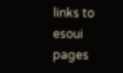links to esoui pages